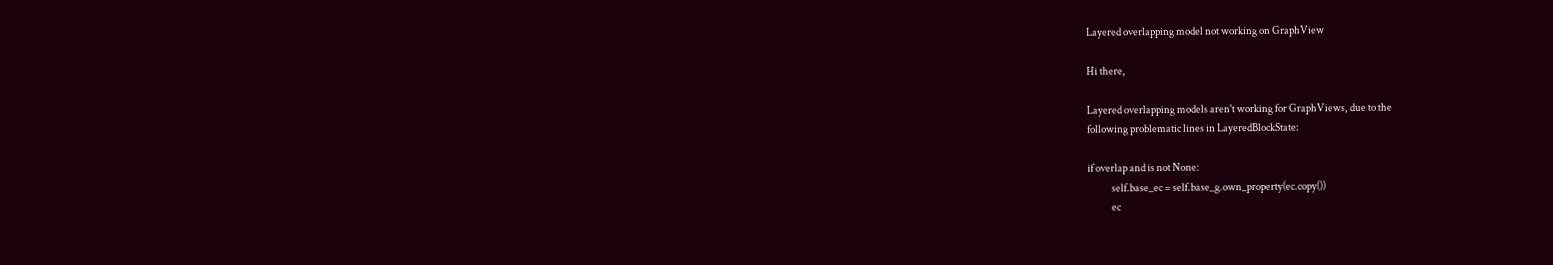Layered overlapping model not working on GraphView

Hi there,

Layered overlapping models aren't working for GraphViews, due to the
following problematic lines in LayeredBlockState:

if overlap and is not None:
            self.base_ec = self.base_g.own_property(ec.copy())
            ec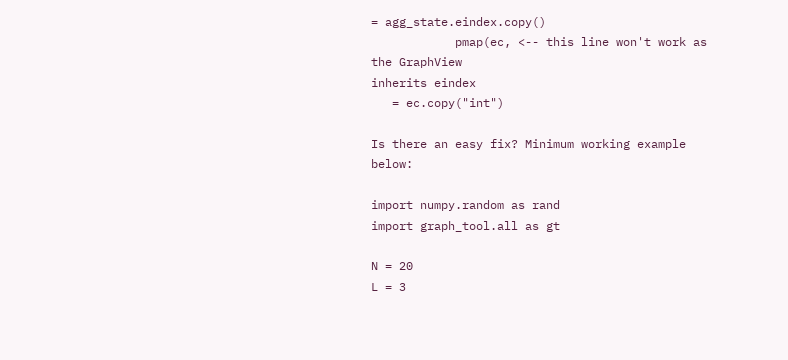= agg_state.eindex.copy()
            pmap(ec, <-- this line won't work as the GraphView
inherits eindex
   = ec.copy("int")

Is there an easy fix? Minimum working example below:

import numpy.random as rand
import graph_tool.all as gt

N = 20
L = 3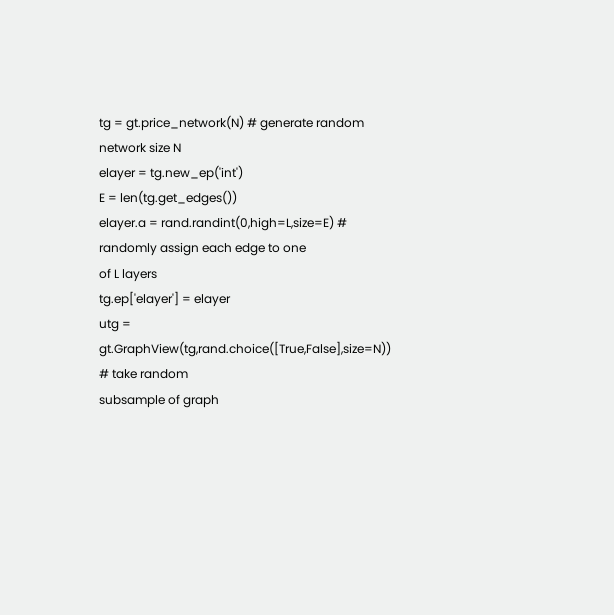tg = gt.price_network(N) # generate random network size N
elayer = tg.new_ep('int')
E = len(tg.get_edges())
elayer.a = rand.randint(0,high=L,size=E) # randomly assign each edge to one
of L layers
tg.ep['elayer'] = elayer
utg = gt.GraphView(tg,rand.choice([True,False],size=N)) # take random
subsample of graph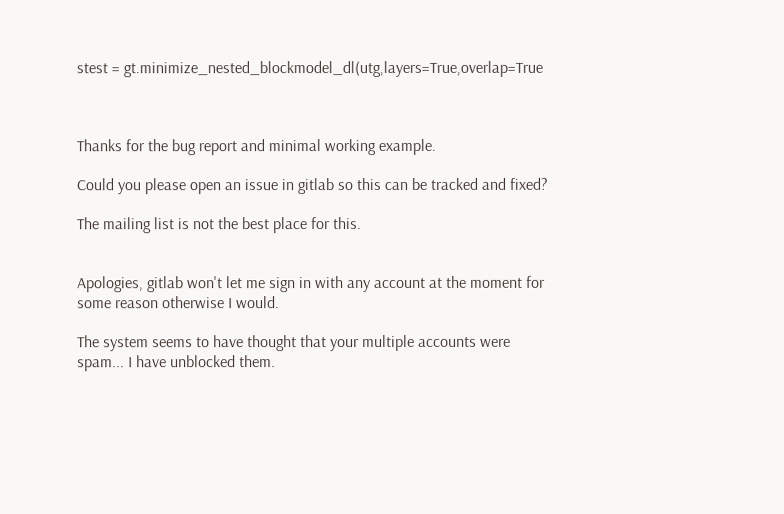stest = gt.minimize_nested_blockmodel_dl(utg,layers=True,overlap=True



Thanks for the bug report and minimal working example.

Could you please open an issue in gitlab so this can be tracked and fixed?

The mailing list is not the best place for this.


Apologies, gitlab won't let me sign in with any account at the moment for
some reason otherwise I would.

The system seems to have thought that your multiple accounts were
spam... I have unblocked them.